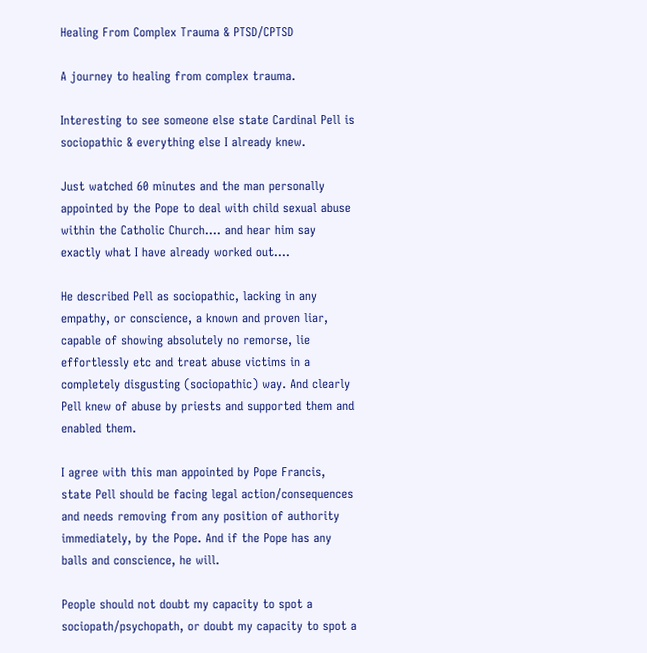Healing From Complex Trauma & PTSD/CPTSD

A journey to healing from complex trauma.

Interesting to see someone else state Cardinal Pell is sociopathic & everything else I already knew.

Just watched 60 minutes and the man personally appointed by the Pope to deal with child sexual abuse within the Catholic Church…. and hear him say exactly what I have already worked out….

He described Pell as sociopathic, lacking in any empathy, or conscience, a known and proven liar, capable of showing absolutely no remorse, lie effortlessly etc and treat abuse victims in a completely disgusting (sociopathic) way. And clearly Pell knew of abuse by priests and supported them and enabled them.

I agree with this man appointed by Pope Francis, state Pell should be facing legal action/consequences and needs removing from any position of authority immediately, by the Pope. And if the Pope has any balls and conscience, he will.

People should not doubt my capacity to spot a sociopath/psychopath, or doubt my capacity to spot a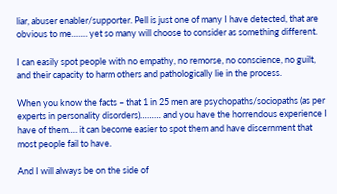liar, abuser enabler/supporter. Pell is just one of many I have detected, that are obvious to me……. yet so many will choose to consider as something different.

I can easily spot people with no empathy, no remorse, no conscience, no guilt, and their capacity to harm others and pathologically lie in the process.

When you know the facts – that 1 in 25 men are psychopaths/sociopaths (as per experts in personality disorders)……… and you have the horrendous experience I have of them…. it can become easier to spot them and have discernment that most people fail to have.

And I will always be on the side of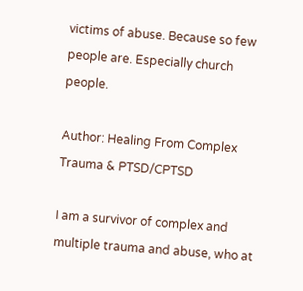victims of abuse. Because so few people are. Especially church people.

Author: Healing From Complex Trauma & PTSD/CPTSD

I am a survivor of complex and multiple trauma and abuse, who at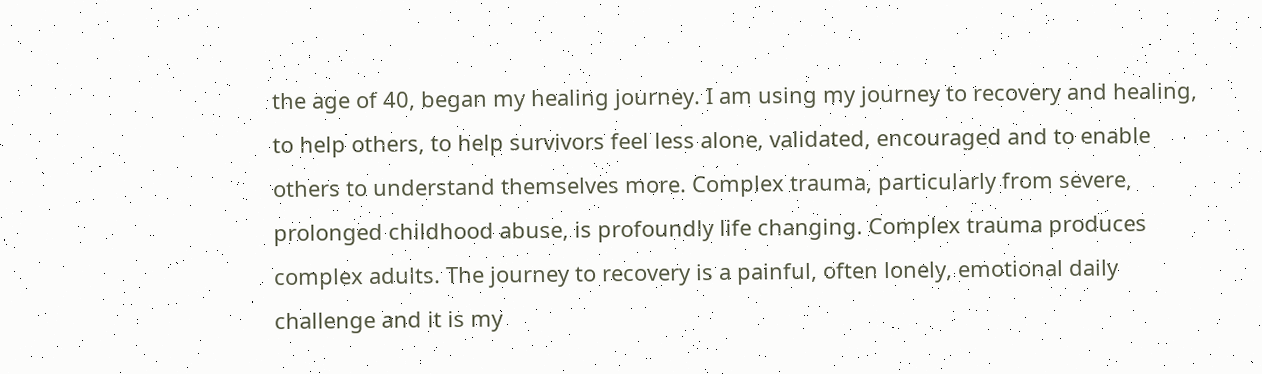the age of 40, began my healing journey. I am using my journey to recovery and healing, to help others, to help survivors feel less alone, validated, encouraged and to enable others to understand themselves more. Complex trauma, particularly from severe, prolonged childhood abuse, is profoundly life changing. Complex trauma produces complex adults. The journey to recovery is a painful, often lonely, emotional daily challenge and it is my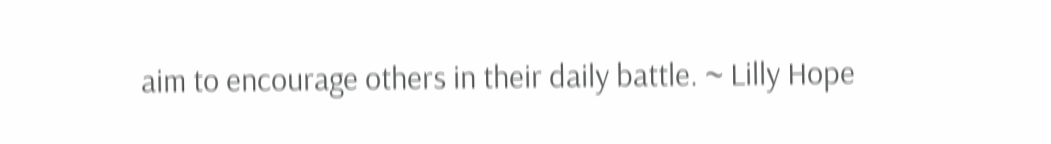aim to encourage others in their daily battle. ~ Lilly Hope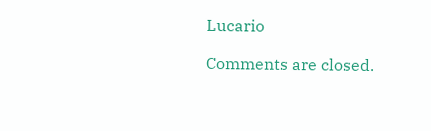Lucario

Comments are closed.